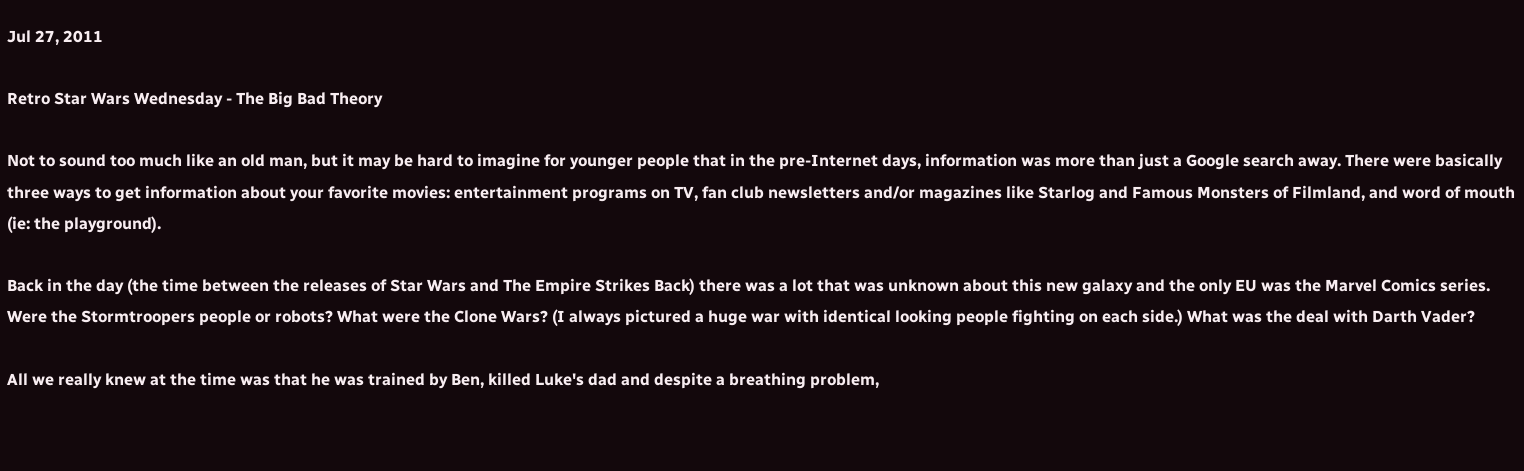Jul 27, 2011

Retro Star Wars Wednesday - The Big Bad Theory

Not to sound too much like an old man, but it may be hard to imagine for younger people that in the pre-Internet days, information was more than just a Google search away. There were basically three ways to get information about your favorite movies: entertainment programs on TV, fan club newsletters and/or magazines like Starlog and Famous Monsters of Filmland, and word of mouth (ie: the playground).

Back in the day (the time between the releases of Star Wars and The Empire Strikes Back) there was a lot that was unknown about this new galaxy and the only EU was the Marvel Comics series. Were the Stormtroopers people or robots? What were the Clone Wars? (I always pictured a huge war with identical looking people fighting on each side.) What was the deal with Darth Vader?

All we really knew at the time was that he was trained by Ben, killed Luke's dad and despite a breathing problem,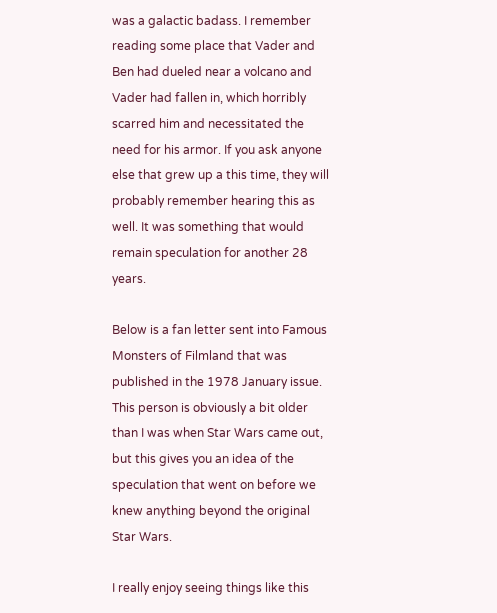was a galactic badass. I remember reading some place that Vader and Ben had dueled near a volcano and Vader had fallen in, which horribly scarred him and necessitated the need for his armor. If you ask anyone else that grew up a this time, they will probably remember hearing this as well. It was something that would remain speculation for another 28 years.

Below is a fan letter sent into Famous Monsters of Filmland that was published in the 1978 January issue. This person is obviously a bit older than I was when Star Wars came out, but this gives you an idea of the speculation that went on before we knew anything beyond the original Star Wars.

I really enjoy seeing things like this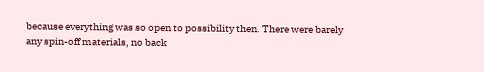because everything was so open to possibility then. There were barely any spin-off materials, no back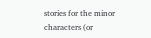stories for the minor characters (or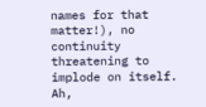names for that matter!), no continuity threatening to implode on itself. Ah,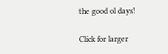the good ol days!

Click for larger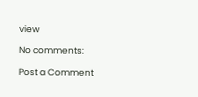view

No comments:

Post a Comment